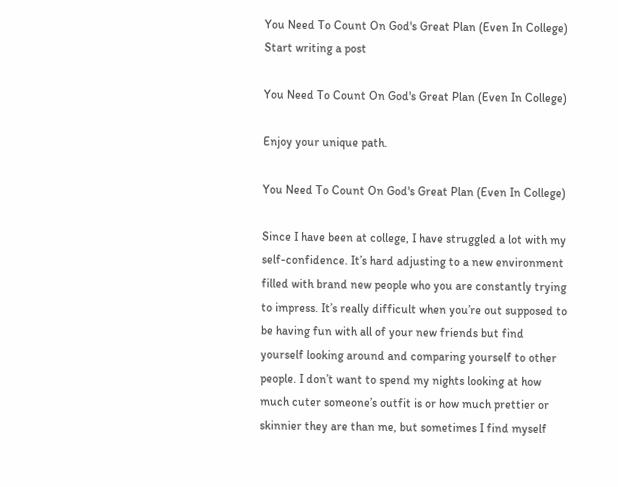You Need To Count On God's Great Plan (Even In College)
Start writing a post

You Need To Count On God's Great Plan (Even In College)

Enjoy your unique path.

You Need To Count On God's Great Plan (Even In College)

Since I have been at college, I have struggled a lot with my self-confidence. It’s hard adjusting to a new environment filled with brand new people who you are constantly trying to impress. It’s really difficult when you’re out supposed to be having fun with all of your new friends but find yourself looking around and comparing yourself to other people. I don’t want to spend my nights looking at how much cuter someone’s outfit is or how much prettier or skinnier they are than me, but sometimes I find myself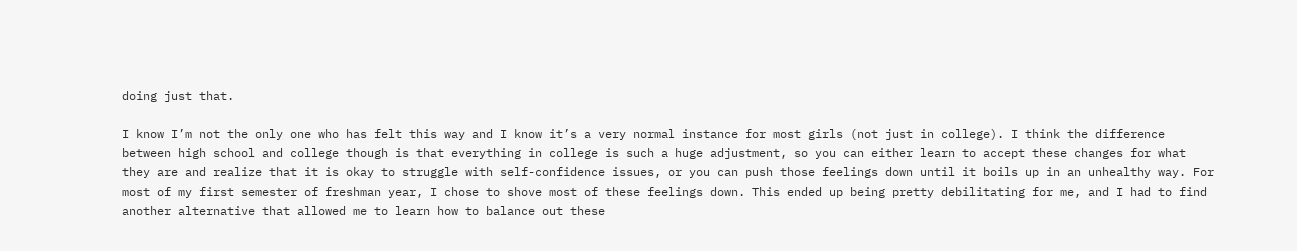doing just that.

I know I’m not the only one who has felt this way and I know it’s a very normal instance for most girls (not just in college). I think the difference between high school and college though is that everything in college is such a huge adjustment, so you can either learn to accept these changes for what they are and realize that it is okay to struggle with self-confidence issues, or you can push those feelings down until it boils up in an unhealthy way. For most of my first semester of freshman year, I chose to shove most of these feelings down. This ended up being pretty debilitating for me, and I had to find another alternative that allowed me to learn how to balance out these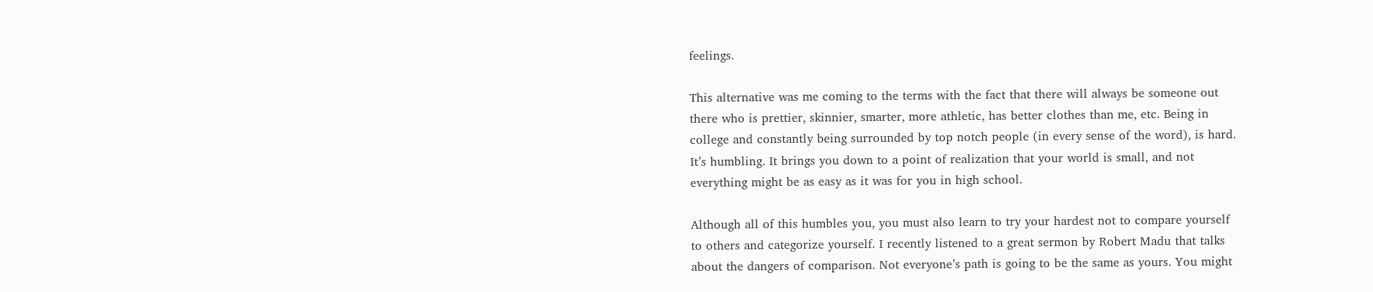feelings.

This alternative was me coming to the terms with the fact that there will always be someone out there who is prettier, skinnier, smarter, more athletic, has better clothes than me, etc. Being in college and constantly being surrounded by top notch people (in every sense of the word), is hard. It’s humbling. It brings you down to a point of realization that your world is small, and not everything might be as easy as it was for you in high school.

Although all of this humbles you, you must also learn to try your hardest not to compare yourself to others and categorize yourself. I recently listened to a great sermon by Robert Madu that talks about the dangers of comparison. Not everyone’s path is going to be the same as yours. You might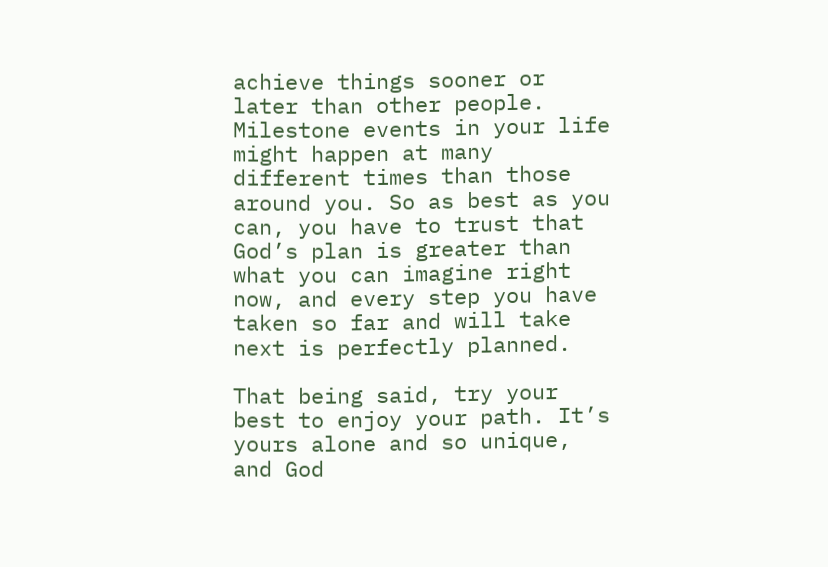achieve things sooner or later than other people. Milestone events in your life might happen at many different times than those around you. So as best as you can, you have to trust that God’s plan is greater than what you can imagine right now, and every step you have taken so far and will take next is perfectly planned.

That being said, try your best to enjoy your path. It’s yours alone and so unique, and God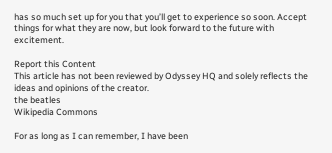has so much set up for you that you’ll get to experience so soon. Accept things for what they are now, but look forward to the future with excitement.

Report this Content
This article has not been reviewed by Odyssey HQ and solely reflects the ideas and opinions of the creator.
the beatles
Wikipedia Commons

For as long as I can remember, I have been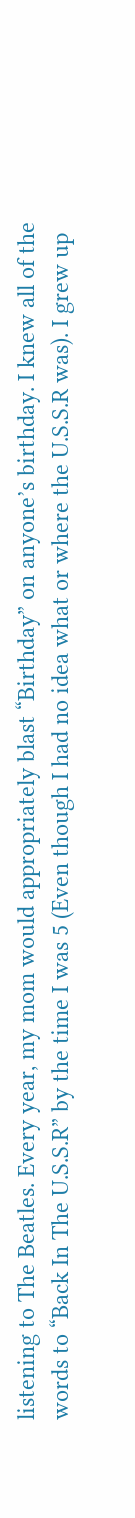listening to The Beatles. Every year, my mom would appropriately blast “Birthday” on anyone’s birthday. I knew all of the words to “Back In The U.S.S.R” by the time I was 5 (Even though I had no idea what or where the U.S.S.R was). I grew up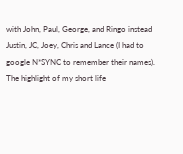with John, Paul, George, and Ringo instead Justin, JC, Joey, Chris and Lance (I had to google N*SYNC to remember their names). The highlight of my short life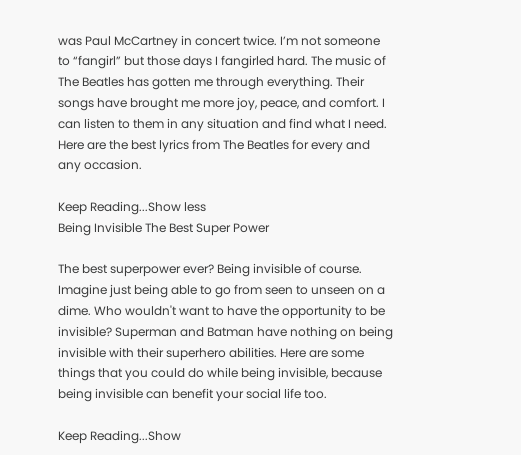was Paul McCartney in concert twice. I’m not someone to “fangirl” but those days I fangirled hard. The music of The Beatles has gotten me through everything. Their songs have brought me more joy, peace, and comfort. I can listen to them in any situation and find what I need. Here are the best lyrics from The Beatles for every and any occasion.

Keep Reading...Show less
Being Invisible The Best Super Power

The best superpower ever? Being invisible of course. Imagine just being able to go from seen to unseen on a dime. Who wouldn't want to have the opportunity to be invisible? Superman and Batman have nothing on being invisible with their superhero abilities. Here are some things that you could do while being invisible, because being invisible can benefit your social life too.

Keep Reading...Show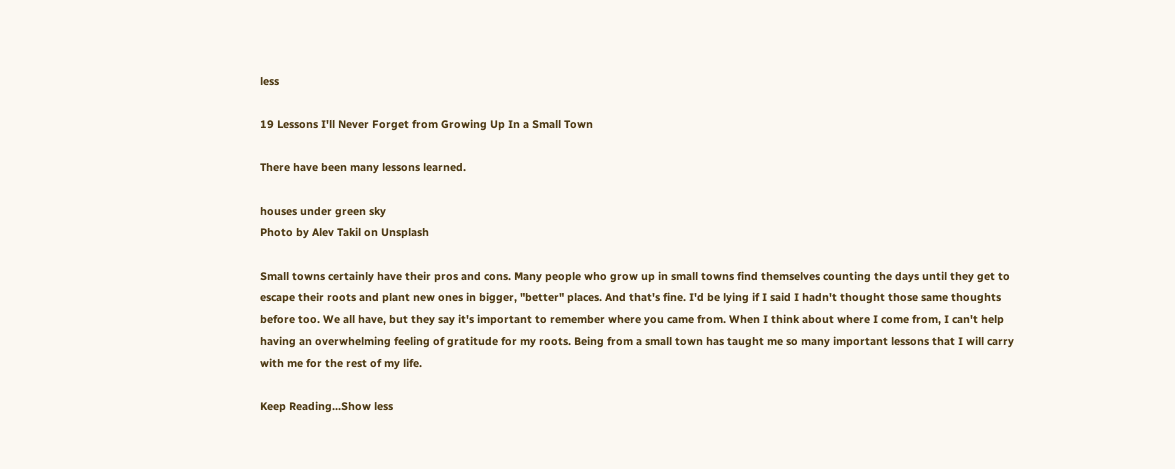less

19 Lessons I'll Never Forget from Growing Up In a Small Town

There have been many lessons learned.

houses under green sky
Photo by Alev Takil on Unsplash

Small towns certainly have their pros and cons. Many people who grow up in small towns find themselves counting the days until they get to escape their roots and plant new ones in bigger, "better" places. And that's fine. I'd be lying if I said I hadn't thought those same thoughts before too. We all have, but they say it's important to remember where you came from. When I think about where I come from, I can't help having an overwhelming feeling of gratitude for my roots. Being from a small town has taught me so many important lessons that I will carry with me for the rest of my life.

Keep Reading...Show less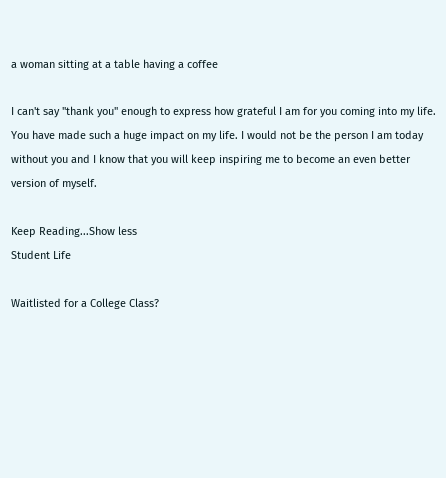a woman sitting at a table having a coffee

I can't say "thank you" enough to express how grateful I am for you coming into my life. You have made such a huge impact on my life. I would not be the person I am today without you and I know that you will keep inspiring me to become an even better version of myself.

Keep Reading...Show less
Student Life

Waitlisted for a College Class?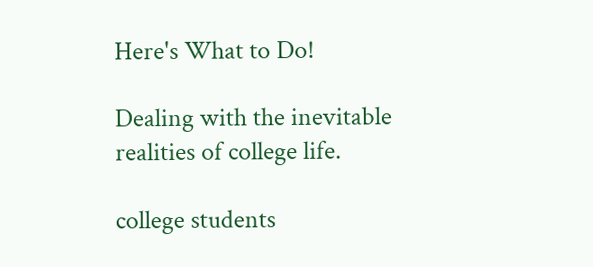Here's What to Do!

Dealing with the inevitable realities of college life.

college students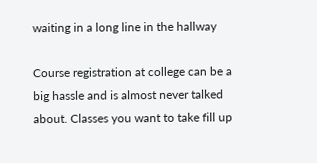waiting in a long line in the hallway

Course registration at college can be a big hassle and is almost never talked about. Classes you want to take fill up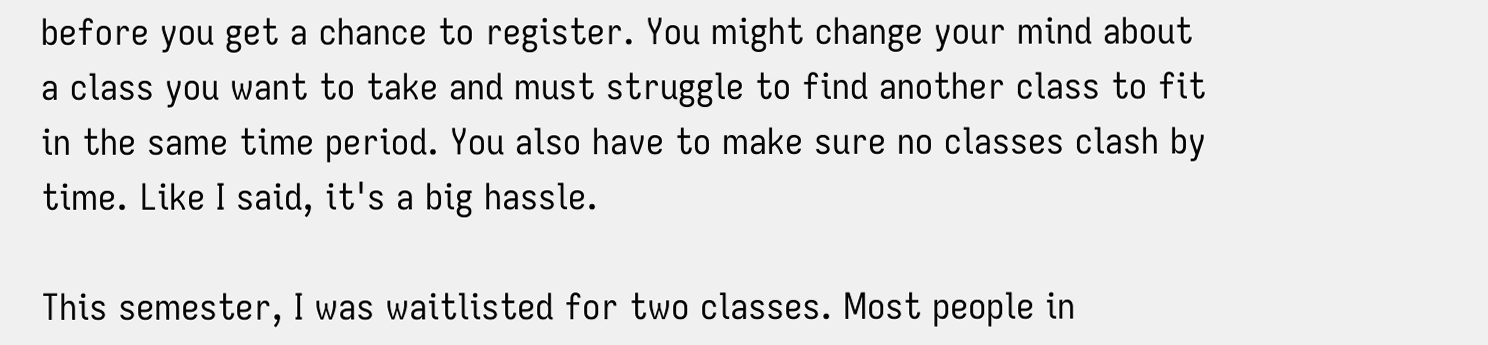before you get a chance to register. You might change your mind about a class you want to take and must struggle to find another class to fit in the same time period. You also have to make sure no classes clash by time. Like I said, it's a big hassle.

This semester, I was waitlisted for two classes. Most people in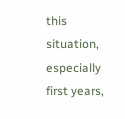this situation, especially first years,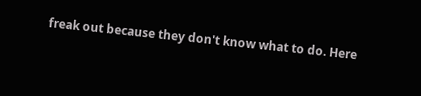freak out because they don't know what to do. Here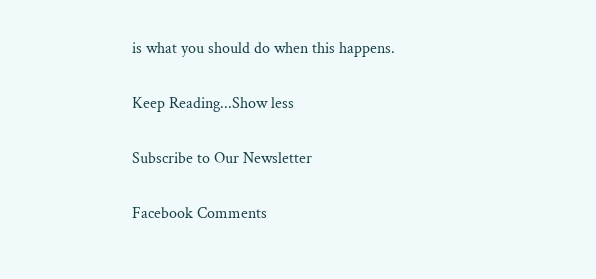is what you should do when this happens.

Keep Reading...Show less

Subscribe to Our Newsletter

Facebook Comments